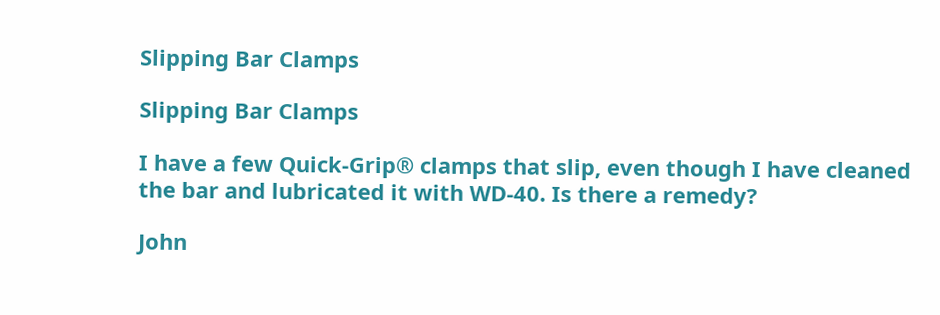Slipping Bar Clamps

Slipping Bar Clamps

I have a few Quick-Grip® clamps that slip, even though I have cleaned the bar and lubricated it with WD-40. Is there a remedy?

John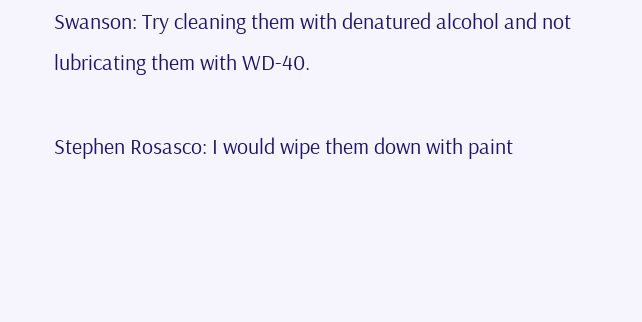Swanson: Try cleaning them with denatured alcohol and not lubricating them with WD-40.

Stephen Rosasco: I would wipe them down with paint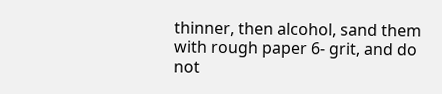thinner, then alcohol, sand them with rough paper 6- grit, and do not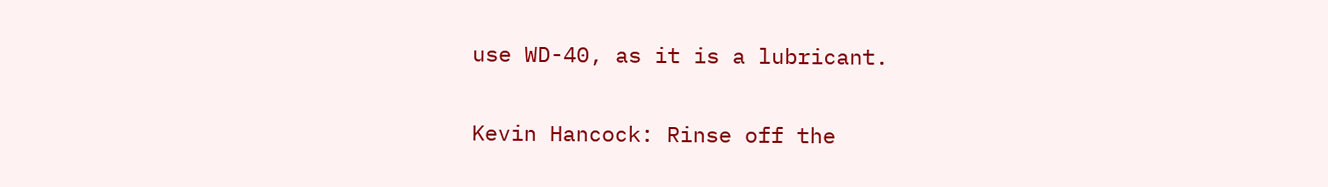use WD-40, as it is a lubricant.

Kevin Hancock: Rinse off the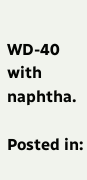WD-40 with naphtha.

Posted in: